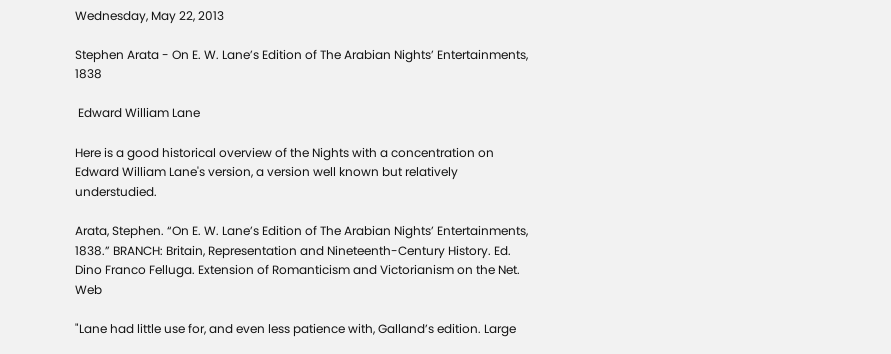Wednesday, May 22, 2013

Stephen Arata - On E. W. Lane’s Edition of The Arabian Nights’ Entertainments, 1838

 Edward William Lane

Here is a good historical overview of the Nights with a concentration on Edward William Lane's version, a version well known but relatively understudied.

Arata, Stephen. “On E. W. Lane’s Edition of The Arabian Nights’ Entertainments, 1838.” BRANCH: Britain, Representation and Nineteenth-Century History. Ed. Dino Franco Felluga. Extension of Romanticism and Victorianism on the Net. Web

"Lane had little use for, and even less patience with, Galland’s edition. Large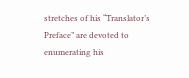stretches of his “Translator’s Preface” are devoted to enumerating his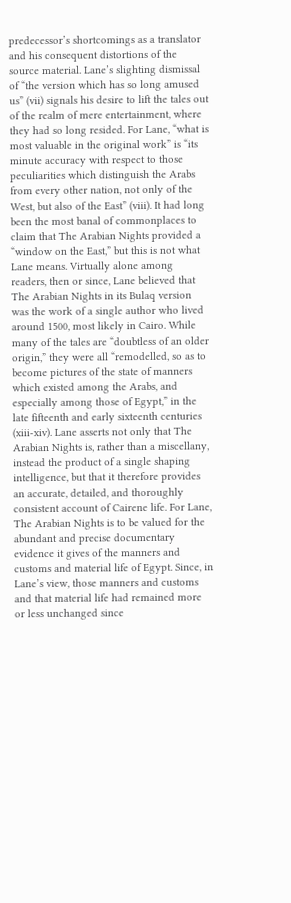predecessor’s shortcomings as a translator and his consequent distortions of the source material. Lane’s slighting dismissal of “the version which has so long amused us” (vii) signals his desire to lift the tales out of the realm of mere entertainment, where they had so long resided. For Lane, “what is most valuable in the original work” is “its minute accuracy with respect to those peculiarities which distinguish the Arabs from every other nation, not only of the West, but also of the East” (viii). It had long been the most banal of commonplaces to claim that The Arabian Nights provided a “window on the East,” but this is not what Lane means. Virtually alone among readers, then or since, Lane believed that The Arabian Nights in its Bulaq version was the work of a single author who lived around 1500, most likely in Cairo. While many of the tales are “doubtless of an older origin,” they were all “remodelled, so as to become pictures of the state of manners which existed among the Arabs, and especially among those of Egypt,” in the late fifteenth and early sixteenth centuries (xiii-xiv). Lane asserts not only that The Arabian Nights is, rather than a miscellany, instead the product of a single shaping intelligence, but that it therefore provides an accurate, detailed, and thoroughly consistent account of Cairene life. For Lane, The Arabian Nights is to be valued for the abundant and precise documentary evidence it gives of the manners and customs and material life of Egypt. Since, in Lane’s view, those manners and customs and that material life had remained more or less unchanged since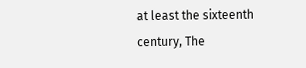at least the sixteenth century, The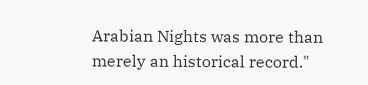Arabian Nights was more than merely an historical record."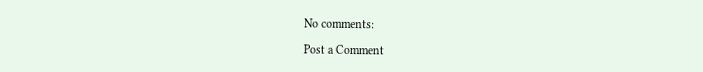No comments:

Post a Comment